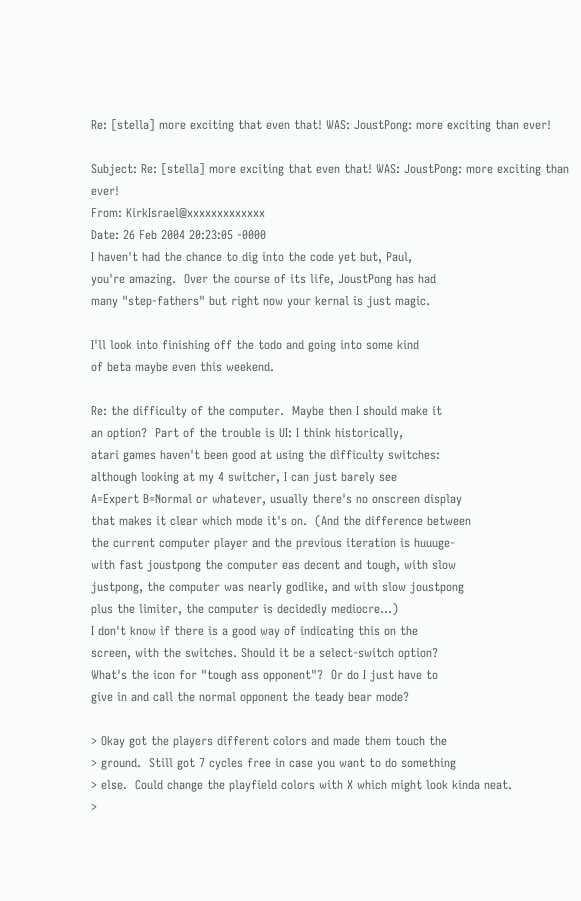Re: [stella] more exciting that even that! WAS: JoustPong: more exciting than ever!

Subject: Re: [stella] more exciting that even that! WAS: JoustPong: more exciting than ever!
From: KirkIsrael@xxxxxxxxxxxxx
Date: 26 Feb 2004 20:23:05 -0000
I haven't had the chance to dig into the code yet but, Paul,
you're amazing.  Over the course of its life, JoustPong has had
many "step-fathers" but right now your kernal is just magic.

I'll look into finishing off the todo and going into some kind
of beta maybe even this weekend.

Re: the difficulty of the computer.  Maybe then I should make it
an option?  Part of the trouble is UI: I think historically,
atari games haven't been good at using the difficulty switches:
although looking at my 4 switcher, I can just barely see
A=Expert B=Normal or whatever, usually there's no onscreen display
that makes it clear which mode it's on.  (And the difference between
the current computer player and the previous iteration is huuuge-
with fast joustpong the computer eas decent and tough, with slow
justpong, the computer was nearly godlike, and with slow joustpong
plus the limiter, the computer is decidedly mediocre...)
I don't know if there is a good way of indicating this on the
screen, with the switches. Should it be a select-switch option?
What's the icon for "tough ass opponent"?  Or do I just have to
give in and call the normal opponent the teady bear mode?

> Okay got the players different colors and made them touch the
> ground.  Still got 7 cycles free in case you want to do something
> else.  Could change the playfield colors with X which might look kinda neat.
>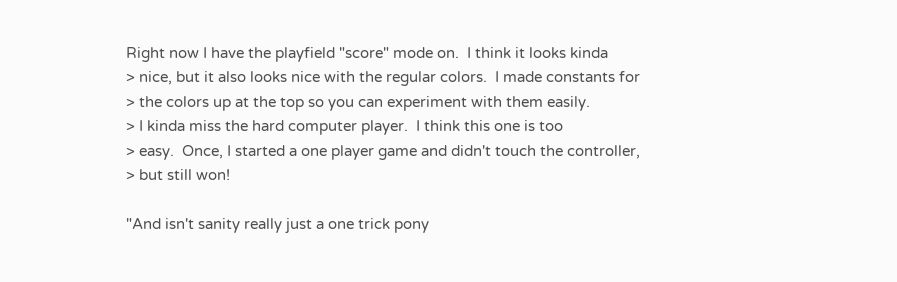Right now I have the playfield "score" mode on.  I think it looks kinda
> nice, but it also looks nice with the regular colors.  I made constants for
> the colors up at the top so you can experiment with them easily.
> I kinda miss the hard computer player.  I think this one is too
> easy.  Once, I started a one player game and didn't touch the controller,
> but still won!

"And isn't sanity really just a one trick pony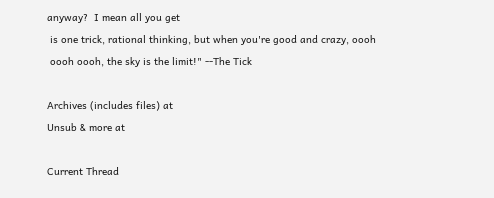anyway?  I mean all you get
 is one trick, rational thinking, but when you're good and crazy, oooh
 oooh oooh, the sky is the limit!" --The Tick

Archives (includes files) at
Unsub & more at

Current Thread